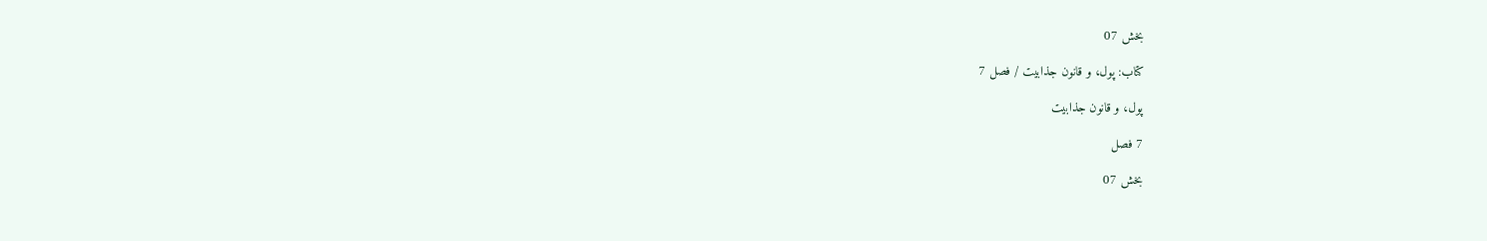بخش 07

کتاب: پول، و قانون جذابیت / فصل 7

پول، و قانون جذابیت

7 فصل

بخش 07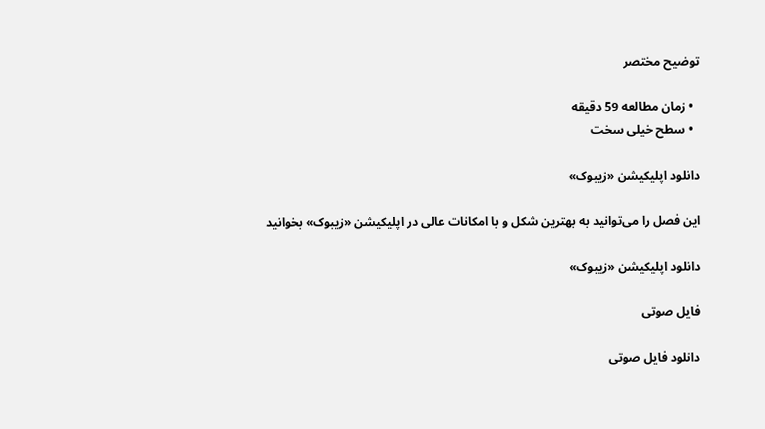توضیح مختصر

  • زمان مطالعه 59 دقیقه
  • سطح خیلی سخت

دانلود اپلیکیشن «زیبوک»

این فصل را می‌توانید به بهترین شکل و با امکانات عالی در اپلیکیشن «زیبوک» بخوانید

دانلود اپلیکیشن «زیبوک»

فایل صوتی

دانلود فایل صوتی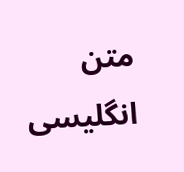متن انگلیسی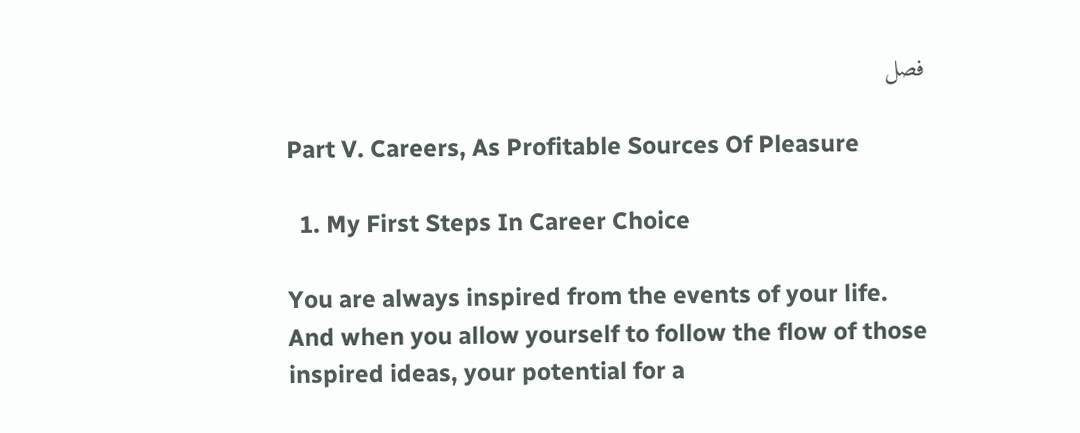فصل

Part V. Careers, As Profitable Sources Of Pleasure

  1. My First Steps In Career Choice

You are always inspired from the events of your life. And when you allow yourself to follow the flow of those inspired ideas, your potential for a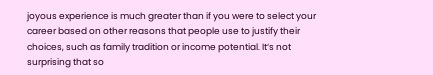joyous experience is much greater than if you were to select your career based on other reasons that people use to justify their choices, such as family tradition or income potential. It‘s not surprising that so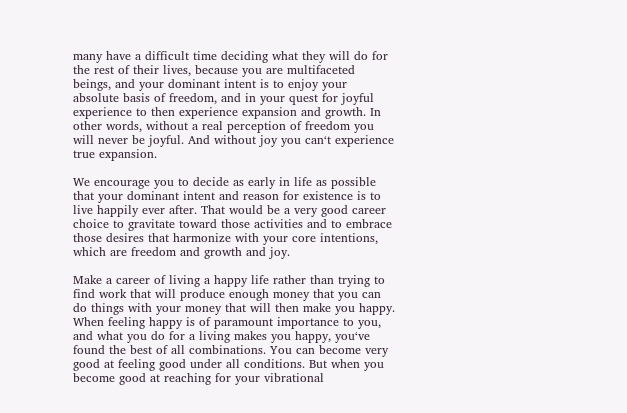many have a difficult time deciding what they will do for the rest of their lives, because you are multifaceted beings, and your dominant intent is to enjoy your absolute basis of freedom, and in your quest for joyful experience to then experience expansion and growth. In other words, without a real perception of freedom you will never be joyful. And without joy you can‘t experience true expansion.

We encourage you to decide as early in life as possible that your dominant intent and reason for existence is to live happily ever after. That would be a very good career choice to gravitate toward those activities and to embrace those desires that harmonize with your core intentions, which are freedom and growth and joy.

Make a career of living a happy life rather than trying to find work that will produce enough money that you can do things with your money that will then make you happy. When feeling happy is of paramount importance to you, and what you do for a living makes you happy, you‘ve found the best of all combinations. You can become very good at feeling good under all conditions. But when you become good at reaching for your vibrational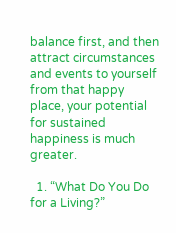balance first, and then attract circumstances and events to yourself from that happy place, your potential for sustained happiness is much greater.

  1. “What Do You Do for a Living?”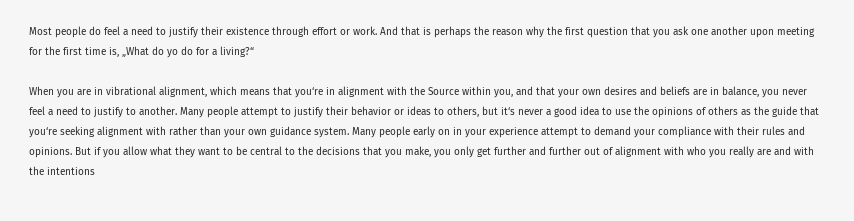Most people do feel a need to justify their existence through effort or work. And that is perhaps the reason why the first question that you ask one another upon meeting for the first time is, „What do yo do for a living?“

When you are in vibrational alignment, which means that you‘re in alignment with the Source within you, and that your own desires and beliefs are in balance, you never feel a need to justify to another. Many people attempt to justify their behavior or ideas to others, but it‘s never a good idea to use the opinions of others as the guide that you‘re seeking alignment with rather than your own guidance system. Many people early on in your experience attempt to demand your compliance with their rules and opinions. But if you allow what they want to be central to the decisions that you make, you only get further and further out of alignment with who you really are and with the intentions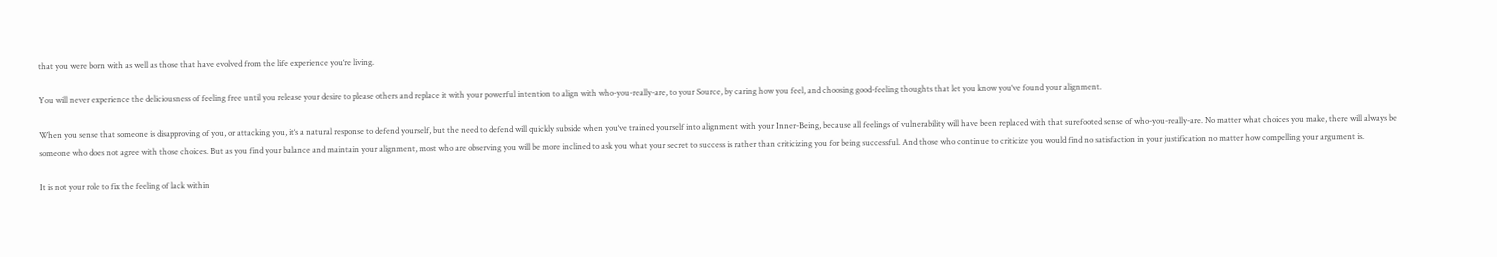that you were born with as well as those that have evolved from the life experience you‘re living.

You will never experience the deliciousness of feeling free until you release your desire to please others and replace it with your powerful intention to align with who-you-really-are, to your Source, by caring how you feel, and choosing good-feeling thoughts that let you know you‘ve found your alignment.

When you sense that someone is disapproving of you, or attacking you, it‘s a natural response to defend yourself, but the need to defend will quickly subside when you‘ve trained yourself into alignment with your Inner-Being, because all feelings of vulnerability will have been replaced with that surefooted sense of who-you-really-are. No matter what choices you make, there will always be someone who does not agree with those choices. But as you find your balance and maintain your alignment, most who are observing you will be more inclined to ask you what your secret to success is rather than criticizing you for being successful. And those who continue to criticize you would find no satisfaction in your justification no matter how compelling your argument is.

It is not your role to fix the feeling of lack within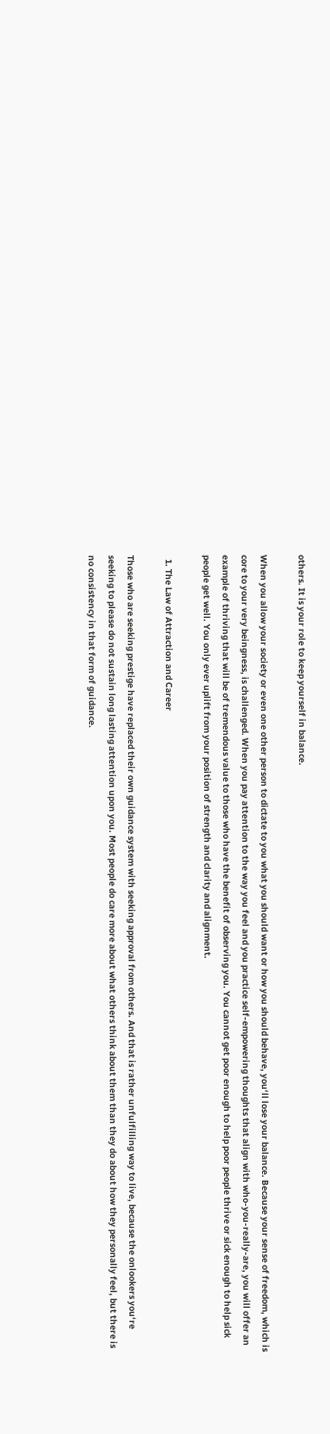others. It is your role to keep yourself in balance.

When you allow your society or even one other person to dictate to you what you should want or how you should behave, you‘ll lose your balance. Because your sense of freedom, which is core to your very beingness, is challenged. When you pay attention to the way you feel and you practice self-empowering thoughts that align with who-you-really-are, you will offer an example of thriving that will be of tremendous value to those who have the benefit of observing you. You cannot get poor enough to help poor people thrive or sick enough to help sick people get well. You only ever uplift from your position of strength and clarity and alignment.

  1. The Law of Attraction and Career

Those who are seeking prestige have replaced their own guidance system with seeking approval from others. And that is rather unfulfilling way to live, because the onlookers you‘re seeking to please do not sustain long lasting attention upon you. Most people do care more about what others think about them than they do about how they personally feel, but there is no consistency in that form of guidance.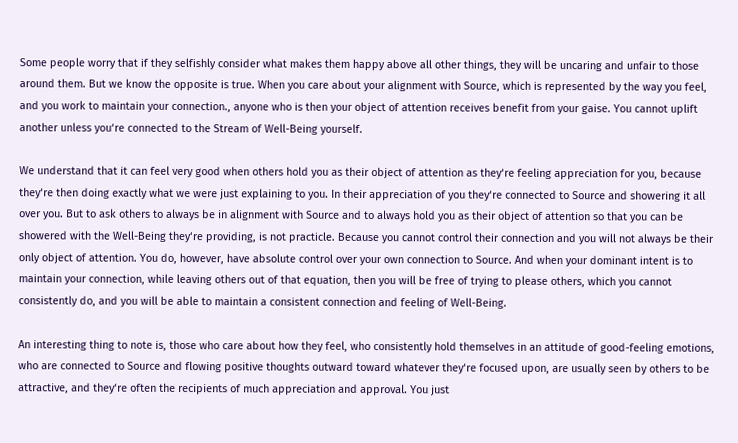Some people worry that if they selfishly consider what makes them happy above all other things, they will be uncaring and unfair to those around them. But we know the opposite is true. When you care about your alignment with Source, which is represented by the way you feel, and you work to maintain your connection., anyone who is then your object of attention receives benefit from your gaise. You cannot uplift another unless you‘re connected to the Stream of Well-Being yourself.

We understand that it can feel very good when others hold you as their object of attention as they‘re feeling appreciation for you, because they‘re then doing exactly what we were just explaining to you. In their appreciation of you they‘re connected to Source and showering it all over you. But to ask others to always be in alignment with Source and to always hold you as their object of attention so that you can be showered with the Well-Being they‘re providing, is not practicle. Because you cannot control their connection and you will not always be their only object of attention. You do, however, have absolute control over your own connection to Source. And when your dominant intent is to maintain your connection, while leaving others out of that equation, then you will be free of trying to please others, which you cannot consistently do, and you will be able to maintain a consistent connection and feeling of Well-Being.

An interesting thing to note is, those who care about how they feel, who consistently hold themselves in an attitude of good-feeling emotions, who are connected to Source and flowing positive thoughts outward toward whatever they‘re focused upon, are usually seen by others to be attractive, and they‘re often the recipients of much appreciation and approval. You just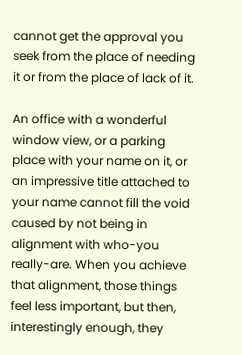cannot get the approval you seek from the place of needing it or from the place of lack of it.

An office with a wonderful window view, or a parking place with your name on it, or an impressive title attached to your name cannot fill the void caused by not being in alignment with who-you really-are. When you achieve that alignment, those things feel less important, but then, interestingly enough, they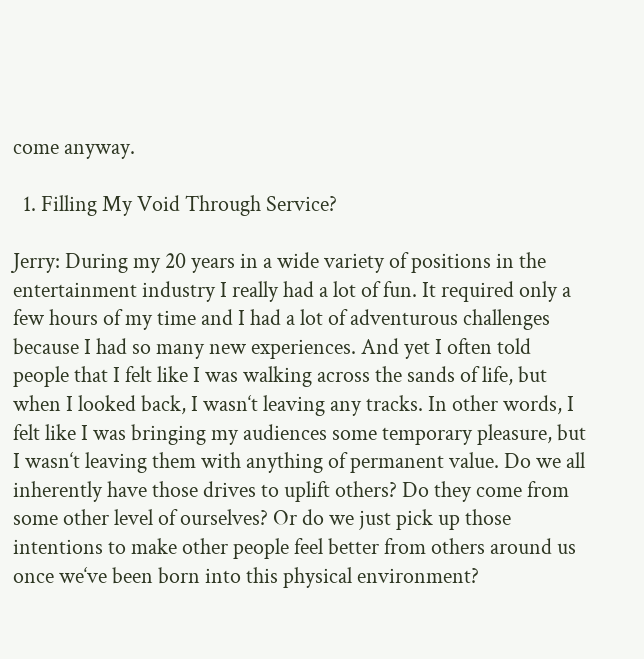come anyway.

  1. Filling My Void Through Service?

Jerry: During my 20 years in a wide variety of positions in the entertainment industry I really had a lot of fun. It required only a few hours of my time and I had a lot of adventurous challenges because I had so many new experiences. And yet I often told people that I felt like I was walking across the sands of life, but when I looked back, I wasn‘t leaving any tracks. In other words, I felt like I was bringing my audiences some temporary pleasure, but I wasn‘t leaving them with anything of permanent value. Do we all inherently have those drives to uplift others? Do they come from some other level of ourselves? Or do we just pick up those intentions to make other people feel better from others around us once we‘ve been born into this physical environment?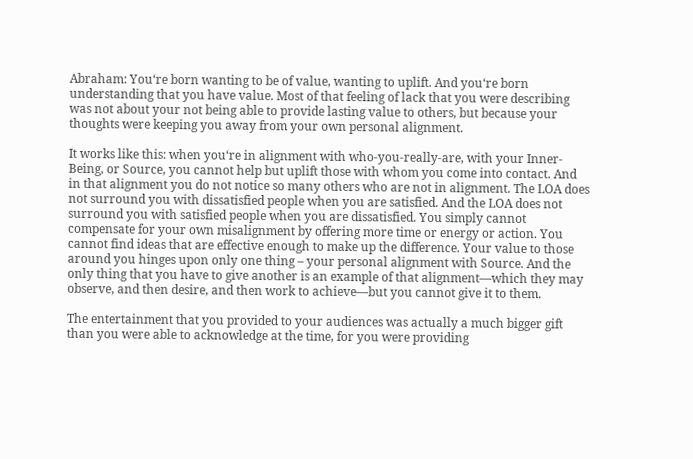Abraham: You‘re born wanting to be of value, wanting to uplift. And you‘re born understanding that you have value. Most of that feeling of lack that you were describing was not about your not being able to provide lasting value to others, but because your thoughts were keeping you away from your own personal alignment.

It works like this: when you‘re in alignment with who-you-really-are, with your Inner-Being, or Source, you cannot help but uplift those with whom you come into contact. And in that alignment you do not notice so many others who are not in alignment. The LOA does not surround you with dissatisfied people when you are satisfied. And the LOA does not surround you with satisfied people when you are dissatisfied. You simply cannot compensate for your own misalignment by offering more time or energy or action. You cannot find ideas that are effective enough to make up the difference. Your value to those around you hinges upon only one thing – your personal alignment with Source. And the only thing that you have to give another is an example of that alignment—which they may observe, and then desire, and then work to achieve—but you cannot give it to them.

The entertainment that you provided to your audiences was actually a much bigger gift than you were able to acknowledge at the time, for you were providing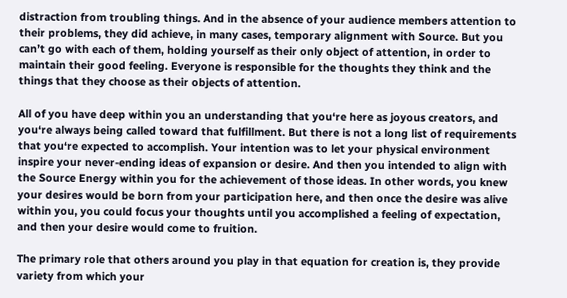distraction from troubling things. And in the absence of your audience members attention to their problems, they did achieve, in many cases, temporary alignment with Source. But you can’t go with each of them, holding yourself as their only object of attention, in order to maintain their good feeling. Everyone is responsible for the thoughts they think and the things that they choose as their objects of attention.

All of you have deep within you an understanding that you‘re here as joyous creators, and you‘re always being called toward that fulfillment. But there is not a long list of requirements that you‘re expected to accomplish. Your intention was to let your physical environment inspire your never-ending ideas of expansion or desire. And then you intended to align with the Source Energy within you for the achievement of those ideas. In other words, you knew your desires would be born from your participation here, and then once the desire was alive within you, you could focus your thoughts until you accomplished a feeling of expectation, and then your desire would come to fruition.

The primary role that others around you play in that equation for creation is, they provide variety from which your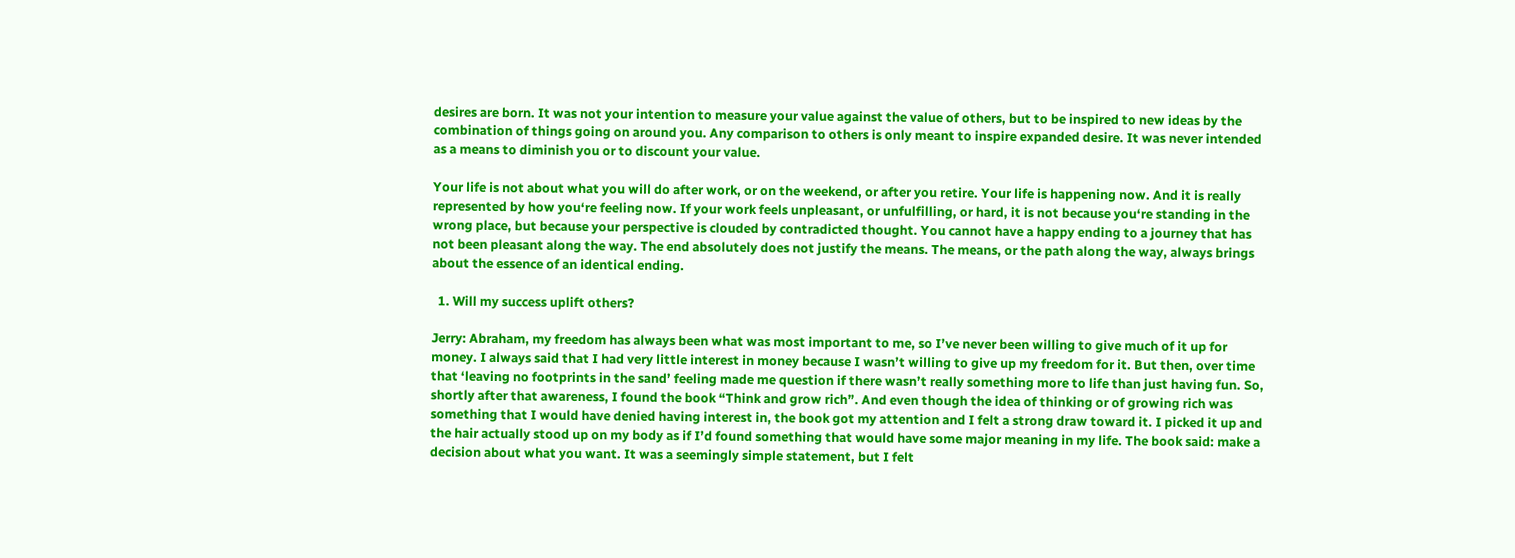desires are born. It was not your intention to measure your value against the value of others, but to be inspired to new ideas by the combination of things going on around you. Any comparison to others is only meant to inspire expanded desire. It was never intended as a means to diminish you or to discount your value.

Your life is not about what you will do after work, or on the weekend, or after you retire. Your life is happening now. And it is really represented by how you‘re feeling now. If your work feels unpleasant, or unfulfilling, or hard, it is not because you‘re standing in the wrong place, but because your perspective is clouded by contradicted thought. You cannot have a happy ending to a journey that has not been pleasant along the way. The end absolutely does not justify the means. The means, or the path along the way, always brings about the essence of an identical ending.

  1. Will my success uplift others?

Jerry: Abraham, my freedom has always been what was most important to me, so I’ve never been willing to give much of it up for money. I always said that I had very little interest in money because I wasn’t willing to give up my freedom for it. But then, over time that ‘leaving no footprints in the sand’ feeling made me question if there wasn’t really something more to life than just having fun. So, shortly after that awareness, I found the book “Think and grow rich”. And even though the idea of thinking or of growing rich was something that I would have denied having interest in, the book got my attention and I felt a strong draw toward it. I picked it up and the hair actually stood up on my body as if I’d found something that would have some major meaning in my life. The book said: make a decision about what you want. It was a seemingly simple statement, but I felt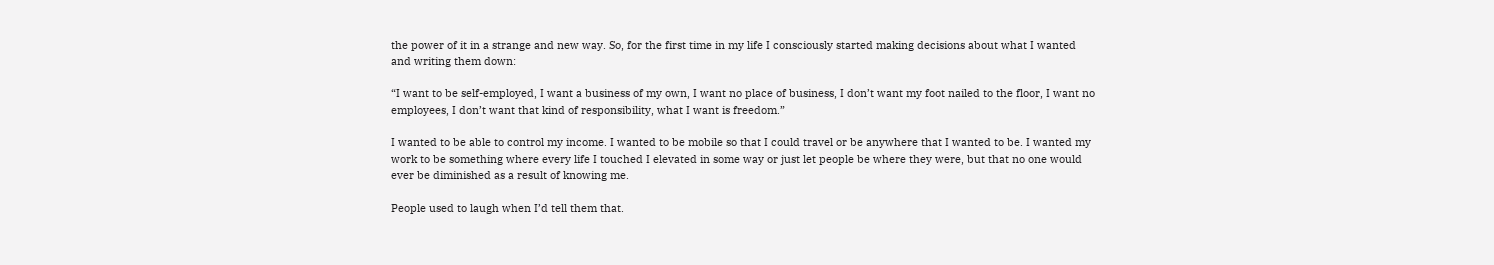the power of it in a strange and new way. So, for the first time in my life I consciously started making decisions about what I wanted and writing them down:

“I want to be self-employed, I want a business of my own, I want no place of business, I don’t want my foot nailed to the floor, I want no employees, I don’t want that kind of responsibility, what I want is freedom.”

I wanted to be able to control my income. I wanted to be mobile so that I could travel or be anywhere that I wanted to be. I wanted my work to be something where every life I touched I elevated in some way or just let people be where they were, but that no one would ever be diminished as a result of knowing me.

People used to laugh when I’d tell them that.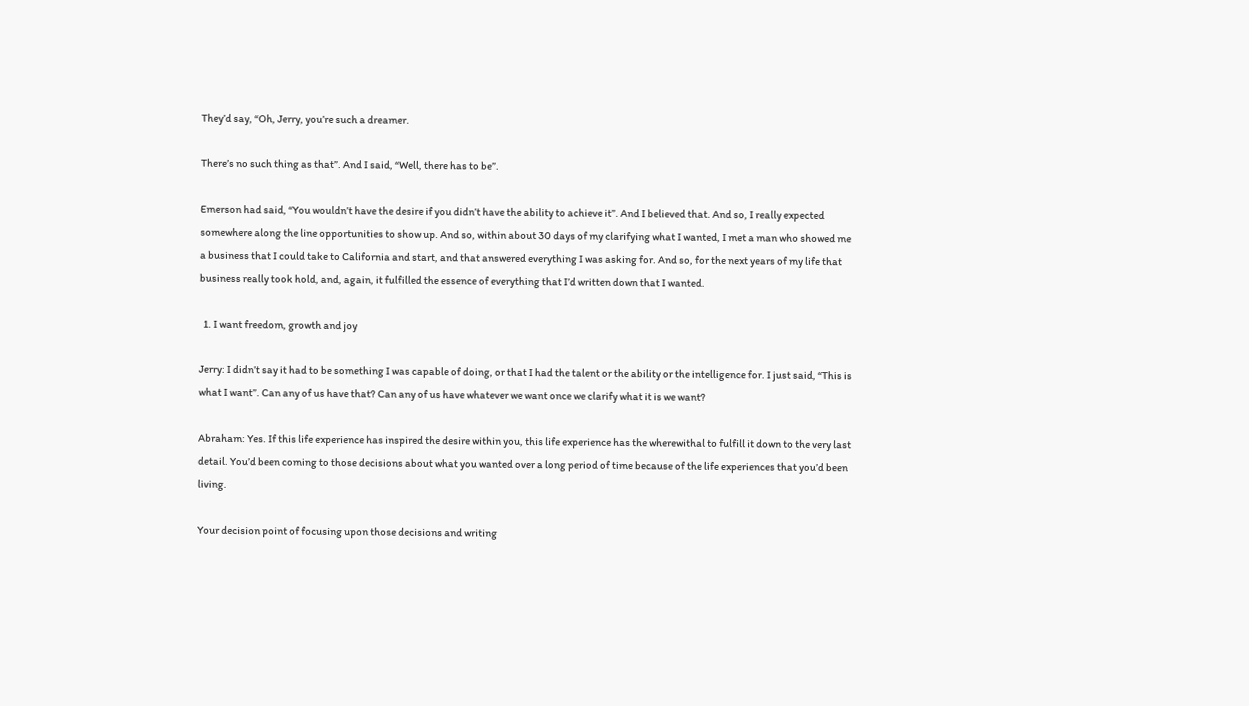They’d say, “Oh, Jerry, you’re such a dreamer.

There’s no such thing as that”. And I said, “Well, there has to be”.

Emerson had said, “You wouldn’t have the desire if you didn’t have the ability to achieve it”. And I believed that. And so, I really expected somewhere along the line opportunities to show up. And so, within about 30 days of my clarifying what I wanted, I met a man who showed me a business that I could take to California and start, and that answered everything I was asking for. And so, for the next years of my life that business really took hold, and, again, it fulfilled the essence of everything that I’d written down that I wanted.

  1. I want freedom, growth and joy

Jerry: I didn’t say it had to be something I was capable of doing, or that I had the talent or the ability or the intelligence for. I just said, “This is what I want”. Can any of us have that? Can any of us have whatever we want once we clarify what it is we want?

Abraham: Yes. If this life experience has inspired the desire within you, this life experience has the wherewithal to fulfill it down to the very last detail. You’d been coming to those decisions about what you wanted over a long period of time because of the life experiences that you’d been living.

Your decision point of focusing upon those decisions and writing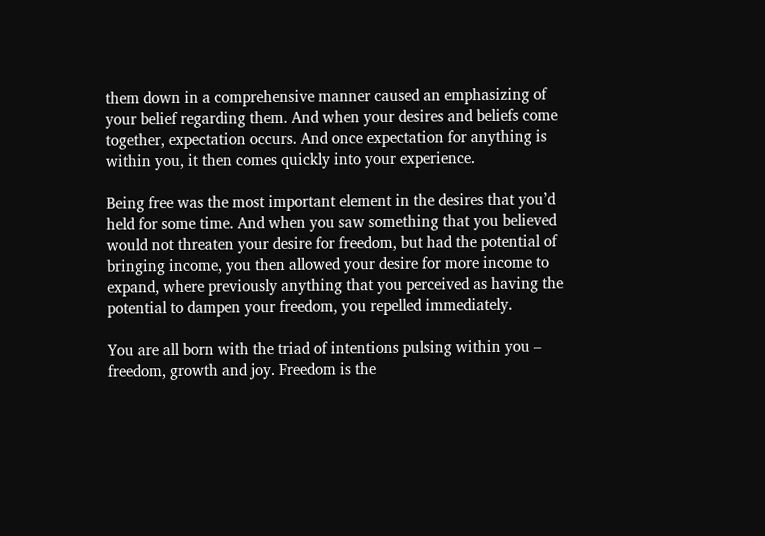them down in a comprehensive manner caused an emphasizing of your belief regarding them. And when your desires and beliefs come together, expectation occurs. And once expectation for anything is within you, it then comes quickly into your experience.

Being free was the most important element in the desires that you’d held for some time. And when you saw something that you believed would not threaten your desire for freedom, but had the potential of bringing income, you then allowed your desire for more income to expand, where previously anything that you perceived as having the potential to dampen your freedom, you repelled immediately.

You are all born with the triad of intentions pulsing within you – freedom, growth and joy. Freedom is the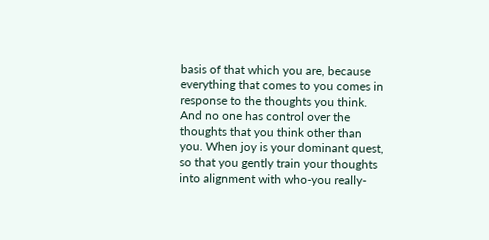basis of that which you are, because everything that comes to you comes in response to the thoughts you think. And no one has control over the thoughts that you think other than you. When joy is your dominant quest, so that you gently train your thoughts into alignment with who-you really-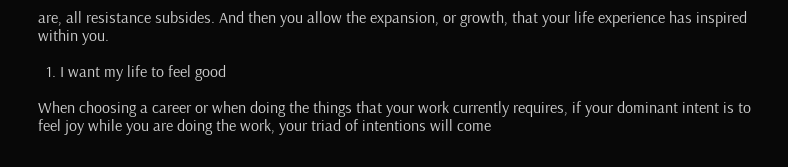are, all resistance subsides. And then you allow the expansion, or growth, that your life experience has inspired within you.

  1. I want my life to feel good

When choosing a career or when doing the things that your work currently requires, if your dominant intent is to feel joy while you are doing the work, your triad of intentions will come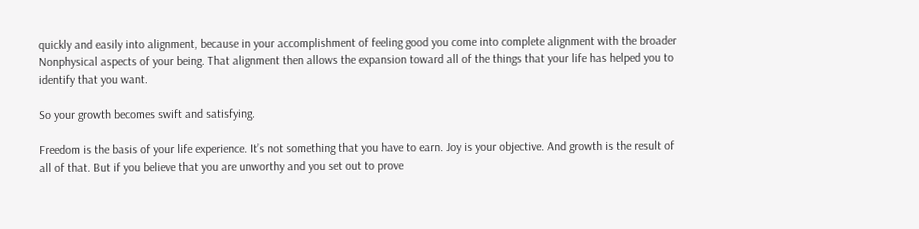quickly and easily into alignment, because in your accomplishment of feeling good you come into complete alignment with the broader Nonphysical aspects of your being. That alignment then allows the expansion toward all of the things that your life has helped you to identify that you want.

So your growth becomes swift and satisfying.

Freedom is the basis of your life experience. It’s not something that you have to earn. Joy is your objective. And growth is the result of all of that. But if you believe that you are unworthy and you set out to prove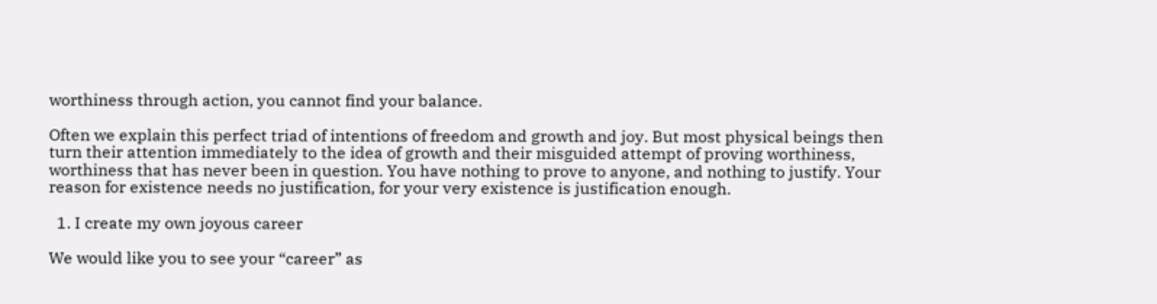worthiness through action, you cannot find your balance.

Often we explain this perfect triad of intentions of freedom and growth and joy. But most physical beings then turn their attention immediately to the idea of growth and their misguided attempt of proving worthiness, worthiness that has never been in question. You have nothing to prove to anyone, and nothing to justify. Your reason for existence needs no justification, for your very existence is justification enough.

  1. I create my own joyous career

We would like you to see your “career” as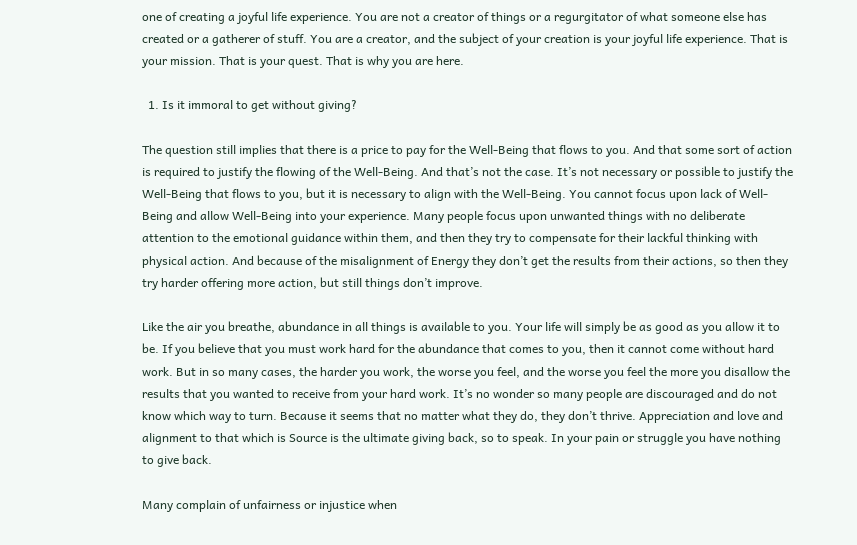one of creating a joyful life experience. You are not a creator of things or a regurgitator of what someone else has created or a gatherer of stuff. You are a creator, and the subject of your creation is your joyful life experience. That is your mission. That is your quest. That is why you are here.

  1. Is it immoral to get without giving?

The question still implies that there is a price to pay for the Well-Being that flows to you. And that some sort of action is required to justify the flowing of the Well-Being. And that’s not the case. It’s not necessary or possible to justify the Well-Being that flows to you, but it is necessary to align with the Well-Being. You cannot focus upon lack of Well-Being and allow Well-Being into your experience. Many people focus upon unwanted things with no deliberate attention to the emotional guidance within them, and then they try to compensate for their lackful thinking with physical action. And because of the misalignment of Energy they don’t get the results from their actions, so then they try harder offering more action, but still things don’t improve.

Like the air you breathe, abundance in all things is available to you. Your life will simply be as good as you allow it to be. If you believe that you must work hard for the abundance that comes to you, then it cannot come without hard work. But in so many cases, the harder you work, the worse you feel, and the worse you feel the more you disallow the results that you wanted to receive from your hard work. It’s no wonder so many people are discouraged and do not know which way to turn. Because it seems that no matter what they do, they don’t thrive. Appreciation and love and alignment to that which is Source is the ultimate giving back, so to speak. In your pain or struggle you have nothing to give back.

Many complain of unfairness or injustice when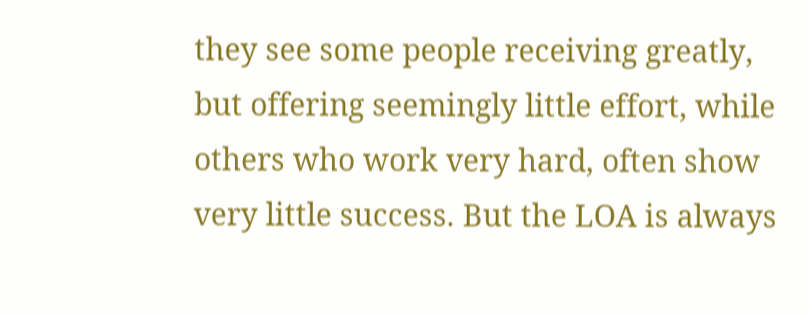they see some people receiving greatly, but offering seemingly little effort, while others who work very hard, often show very little success. But the LOA is always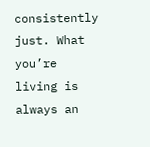consistently just. What you’re living is always an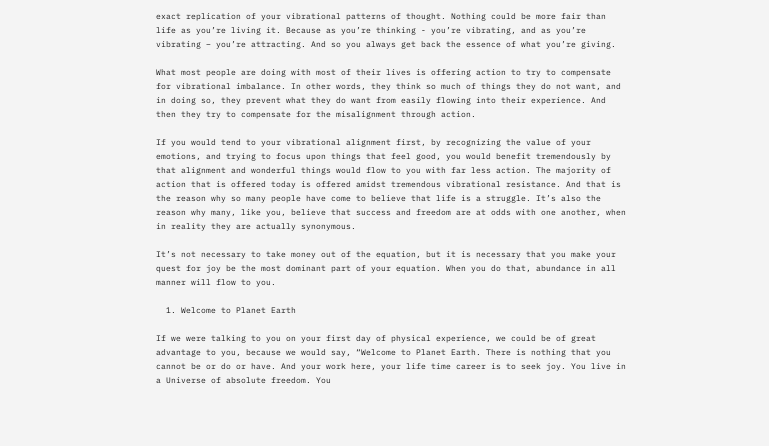exact replication of your vibrational patterns of thought. Nothing could be more fair than life as you’re living it. Because as you’re thinking - you’re vibrating, and as you’re vibrating – you’re attracting. And so you always get back the essence of what you’re giving.

What most people are doing with most of their lives is offering action to try to compensate for vibrational imbalance. In other words, they think so much of things they do not want, and in doing so, they prevent what they do want from easily flowing into their experience. And then they try to compensate for the misalignment through action.

If you would tend to your vibrational alignment first, by recognizing the value of your emotions, and trying to focus upon things that feel good, you would benefit tremendously by that alignment and wonderful things would flow to you with far less action. The majority of action that is offered today is offered amidst tremendous vibrational resistance. And that is the reason why so many people have come to believe that life is a struggle. It’s also the reason why many, like you, believe that success and freedom are at odds with one another, when in reality they are actually synonymous.

It’s not necessary to take money out of the equation, but it is necessary that you make your quest for joy be the most dominant part of your equation. When you do that, abundance in all manner will flow to you.

  1. Welcome to Planet Earth

If we were talking to you on your first day of physical experience, we could be of great advantage to you, because we would say, “Welcome to Planet Earth. There is nothing that you cannot be or do or have. And your work here, your life time career is to seek joy. You live in a Universe of absolute freedom. You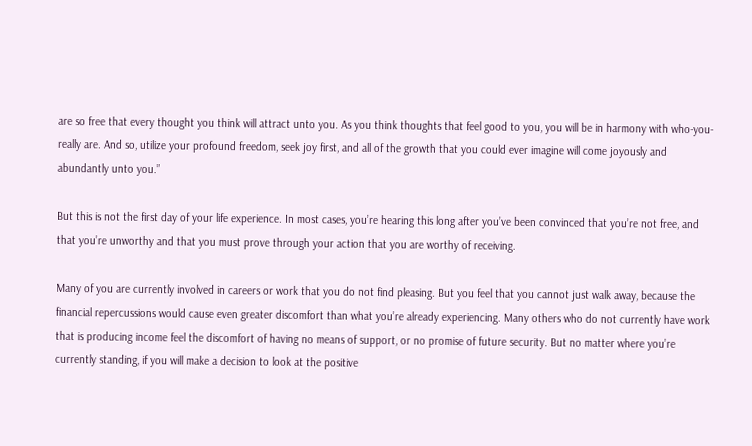are so free that every thought you think will attract unto you. As you think thoughts that feel good to you, you will be in harmony with who-you-really are. And so, utilize your profound freedom, seek joy first, and all of the growth that you could ever imagine will come joyously and abundantly unto you.”

But this is not the first day of your life experience. In most cases, you’re hearing this long after you’ve been convinced that you’re not free, and that you’re unworthy and that you must prove through your action that you are worthy of receiving.

Many of you are currently involved in careers or work that you do not find pleasing. But you feel that you cannot just walk away, because the financial repercussions would cause even greater discomfort than what you’re already experiencing. Many others who do not currently have work that is producing income feel the discomfort of having no means of support, or no promise of future security. But no matter where you’re currently standing, if you will make a decision to look at the positive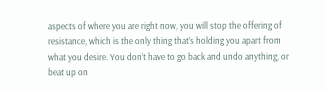aspects of where you are right now, you will stop the offering of resistance, which is the only thing that’s holding you apart from what you desire. You don’t have to go back and undo anything, or beat up on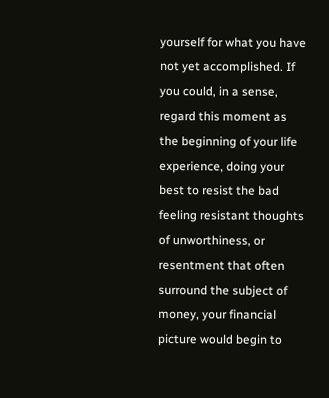yourself for what you have not yet accomplished. If you could, in a sense, regard this moment as the beginning of your life experience, doing your best to resist the bad feeling resistant thoughts of unworthiness, or resentment that often surround the subject of money, your financial picture would begin to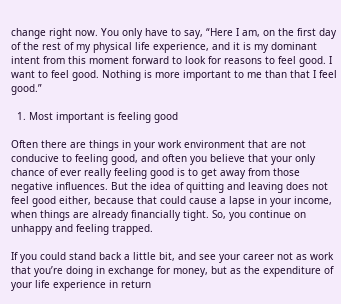change right now. You only have to say, “Here I am, on the first day of the rest of my physical life experience, and it is my dominant intent from this moment forward to look for reasons to feel good. I want to feel good. Nothing is more important to me than that I feel good.”

  1. Most important is feeling good

Often there are things in your work environment that are not conducive to feeling good, and often you believe that your only chance of ever really feeling good is to get away from those negative influences. But the idea of quitting and leaving does not feel good either, because that could cause a lapse in your income, when things are already financially tight. So, you continue on unhappy and feeling trapped.

If you could stand back a little bit, and see your career not as work that you’re doing in exchange for money, but as the expenditure of your life experience in return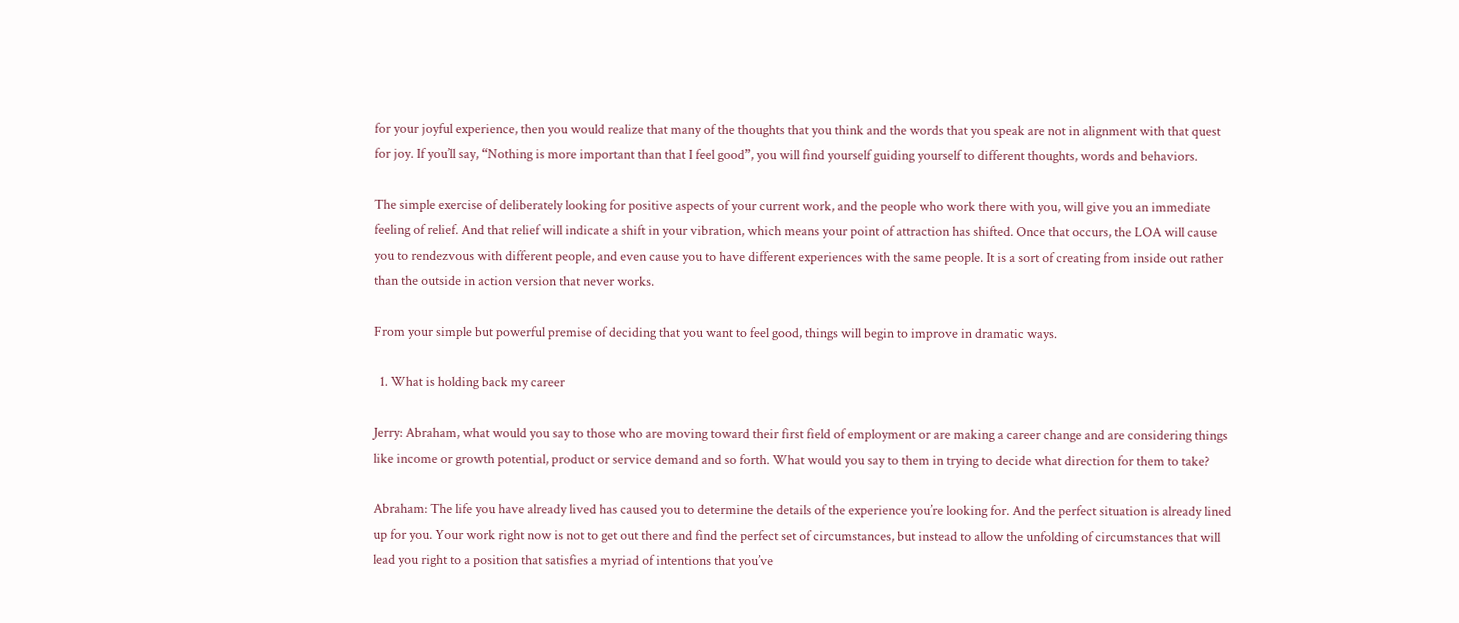for your joyful experience, then you would realize that many of the thoughts that you think and the words that you speak are not in alignment with that quest for joy. If you’ll say, “Nothing is more important than that I feel good”, you will find yourself guiding yourself to different thoughts, words and behaviors.

The simple exercise of deliberately looking for positive aspects of your current work, and the people who work there with you, will give you an immediate feeling of relief. And that relief will indicate a shift in your vibration, which means your point of attraction has shifted. Once that occurs, the LOA will cause you to rendezvous with different people, and even cause you to have different experiences with the same people. It is a sort of creating from inside out rather than the outside in action version that never works.

From your simple but powerful premise of deciding that you want to feel good, things will begin to improve in dramatic ways.

  1. What is holding back my career

Jerry: Abraham, what would you say to those who are moving toward their first field of employment or are making a career change and are considering things like income or growth potential, product or service demand and so forth. What would you say to them in trying to decide what direction for them to take?

Abraham: The life you have already lived has caused you to determine the details of the experience you’re looking for. And the perfect situation is already lined up for you. Your work right now is not to get out there and find the perfect set of circumstances, but instead to allow the unfolding of circumstances that will lead you right to a position that satisfies a myriad of intentions that you’ve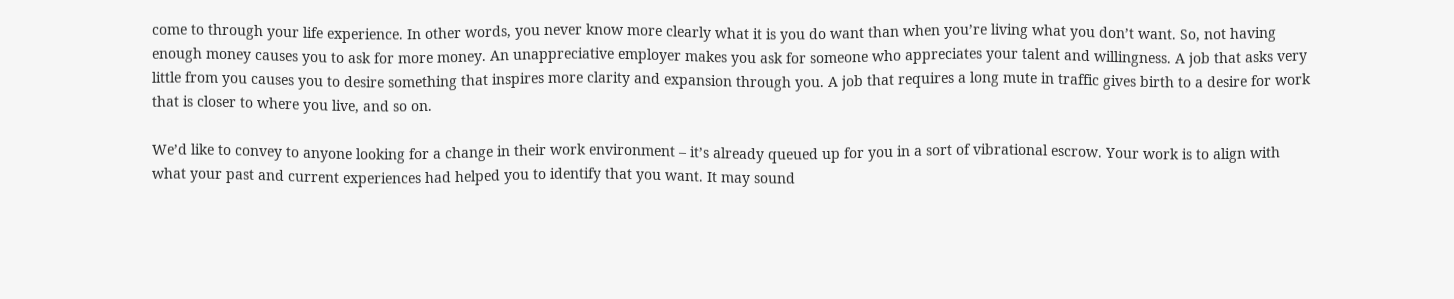come to through your life experience. In other words, you never know more clearly what it is you do want than when you’re living what you don’t want. So, not having enough money causes you to ask for more money. An unappreciative employer makes you ask for someone who appreciates your talent and willingness. A job that asks very little from you causes you to desire something that inspires more clarity and expansion through you. A job that requires a long mute in traffic gives birth to a desire for work that is closer to where you live, and so on.

We’d like to convey to anyone looking for a change in their work environment – it’s already queued up for you in a sort of vibrational escrow. Your work is to align with what your past and current experiences had helped you to identify that you want. It may sound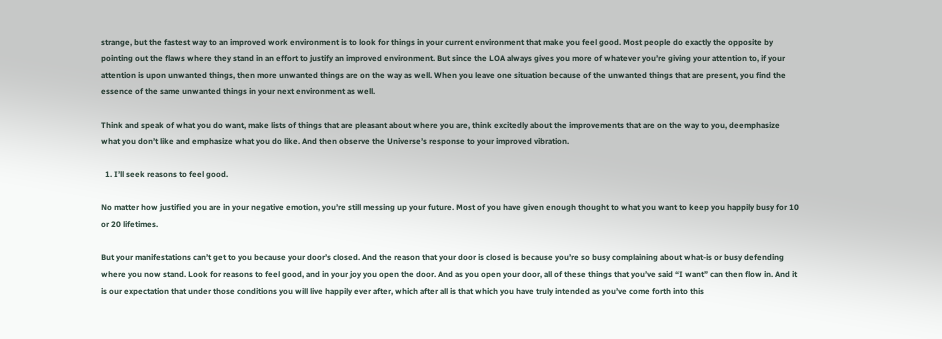strange, but the fastest way to an improved work environment is to look for things in your current environment that make you feel good. Most people do exactly the opposite by pointing out the flaws where they stand in an effort to justify an improved environment. But since the LOA always gives you more of whatever you’re giving your attention to, if your attention is upon unwanted things, then more unwanted things are on the way as well. When you leave one situation because of the unwanted things that are present, you find the essence of the same unwanted things in your next environment as well.

Think and speak of what you do want, make lists of things that are pleasant about where you are, think excitedly about the improvements that are on the way to you, deemphasize what you don’t like and emphasize what you do like. And then observe the Universe’s response to your improved vibration.

  1. I’ll seek reasons to feel good.

No matter how justified you are in your negative emotion, you’re still messing up your future. Most of you have given enough thought to what you want to keep you happily busy for 10 or 20 lifetimes.

But your manifestations can’t get to you because your door’s closed. And the reason that your door is closed is because you’re so busy complaining about what-is or busy defending where you now stand. Look for reasons to feel good, and in your joy you open the door. And as you open your door, all of these things that you’ve said “I want” can then flow in. And it is our expectation that under those conditions you will live happily ever after, which after all is that which you have truly intended as you’ve come forth into this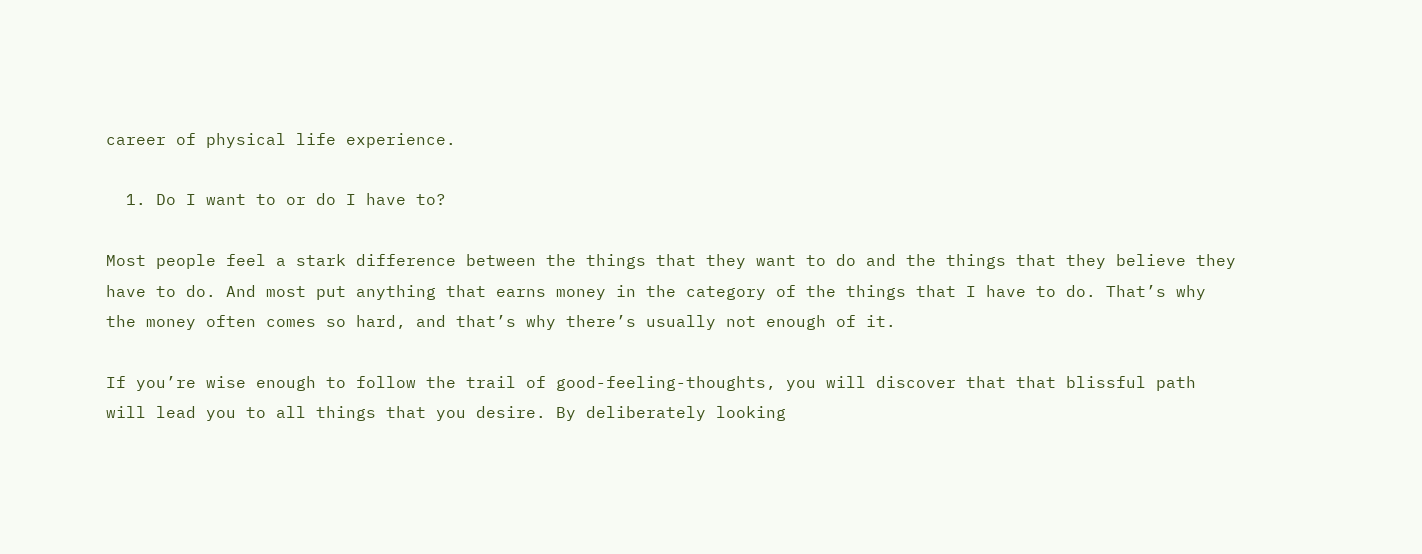career of physical life experience.

  1. Do I want to or do I have to?

Most people feel a stark difference between the things that they want to do and the things that they believe they have to do. And most put anything that earns money in the category of the things that I have to do. That’s why the money often comes so hard, and that’s why there’s usually not enough of it.

If you’re wise enough to follow the trail of good-feeling-thoughts, you will discover that that blissful path will lead you to all things that you desire. By deliberately looking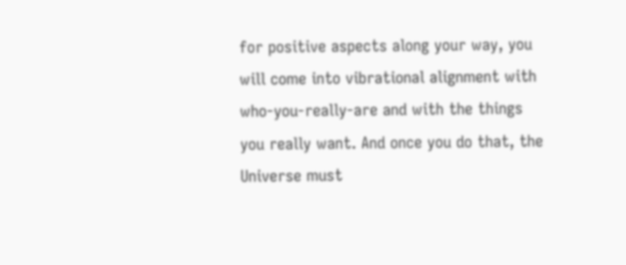for positive aspects along your way, you will come into vibrational alignment with who-you-really-are and with the things you really want. And once you do that, the Universe must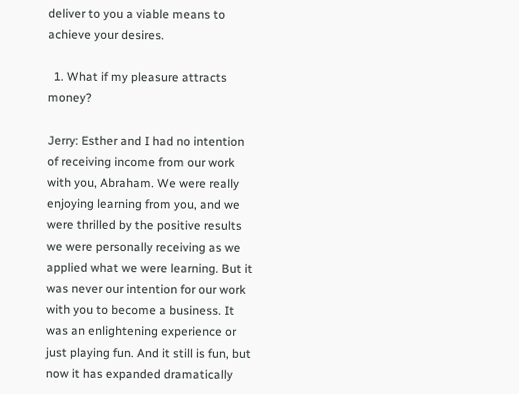deliver to you a viable means to achieve your desires.

  1. What if my pleasure attracts money?

Jerry: Esther and I had no intention of receiving income from our work with you, Abraham. We were really enjoying learning from you, and we were thrilled by the positive results we were personally receiving as we applied what we were learning. But it was never our intention for our work with you to become a business. It was an enlightening experience or just playing fun. And it still is fun, but now it has expanded dramatically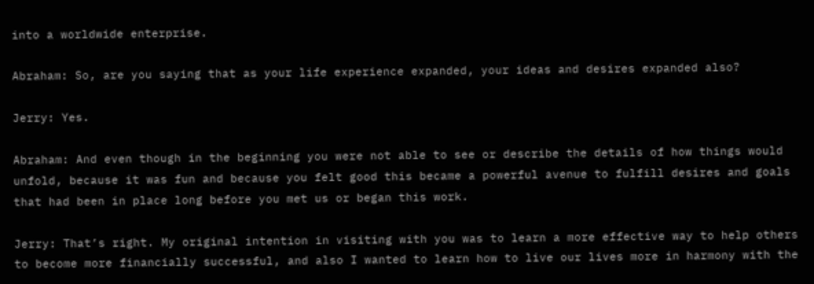into a worldwide enterprise.

Abraham: So, are you saying that as your life experience expanded, your ideas and desires expanded also?

Jerry: Yes.

Abraham: And even though in the beginning you were not able to see or describe the details of how things would unfold, because it was fun and because you felt good this became a powerful avenue to fulfill desires and goals that had been in place long before you met us or began this work.

Jerry: That’s right. My original intention in visiting with you was to learn a more effective way to help others to become more financially successful, and also I wanted to learn how to live our lives more in harmony with the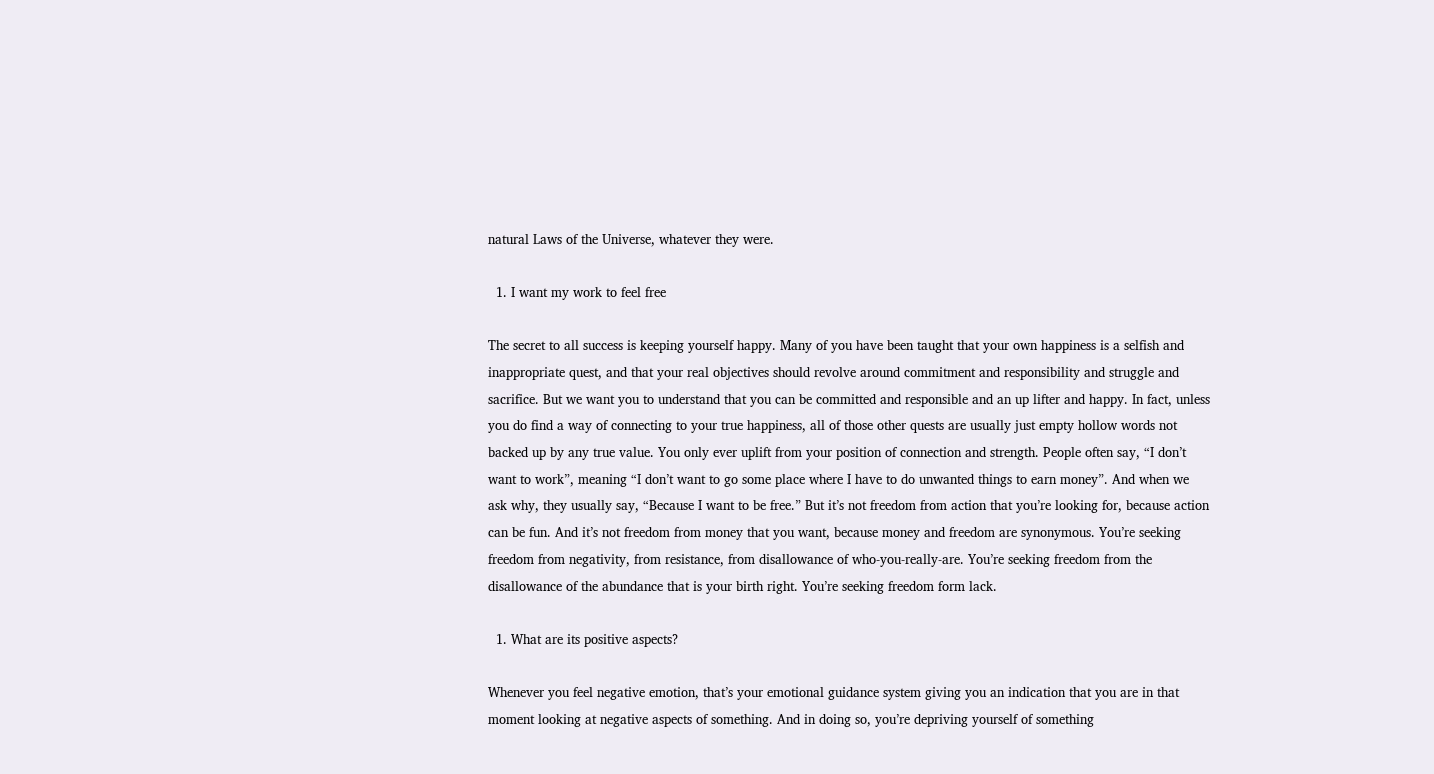natural Laws of the Universe, whatever they were.

  1. I want my work to feel free

The secret to all success is keeping yourself happy. Many of you have been taught that your own happiness is a selfish and inappropriate quest, and that your real objectives should revolve around commitment and responsibility and struggle and sacrifice. But we want you to understand that you can be committed and responsible and an up lifter and happy. In fact, unless you do find a way of connecting to your true happiness, all of those other quests are usually just empty hollow words not backed up by any true value. You only ever uplift from your position of connection and strength. People often say, “I don’t want to work”, meaning “I don’t want to go some place where I have to do unwanted things to earn money”. And when we ask why, they usually say, “Because I want to be free.” But it’s not freedom from action that you’re looking for, because action can be fun. And it’s not freedom from money that you want, because money and freedom are synonymous. You’re seeking freedom from negativity, from resistance, from disallowance of who-you-really-are. You’re seeking freedom from the disallowance of the abundance that is your birth right. You’re seeking freedom form lack.

  1. What are its positive aspects?

Whenever you feel negative emotion, that’s your emotional guidance system giving you an indication that you are in that moment looking at negative aspects of something. And in doing so, you’re depriving yourself of something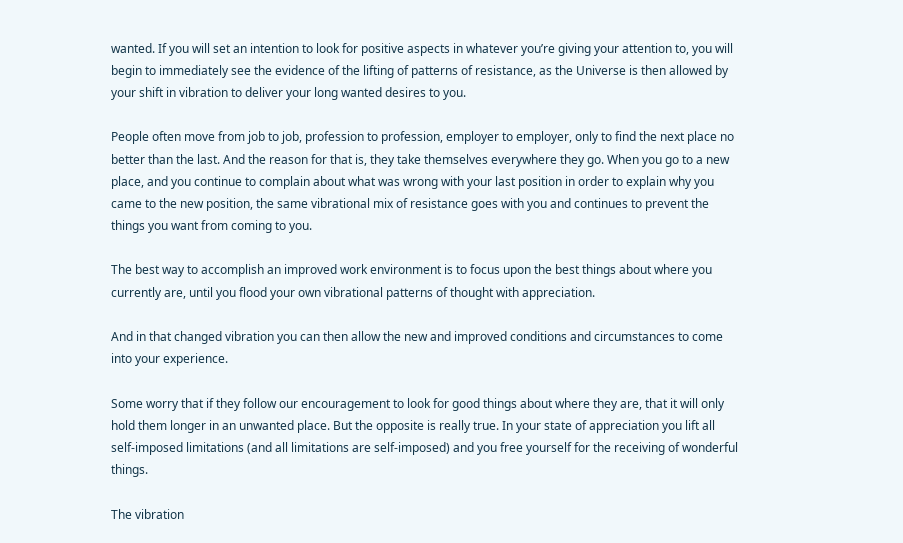wanted. If you will set an intention to look for positive aspects in whatever you’re giving your attention to, you will begin to immediately see the evidence of the lifting of patterns of resistance, as the Universe is then allowed by your shift in vibration to deliver your long wanted desires to you.

People often move from job to job, profession to profession, employer to employer, only to find the next place no better than the last. And the reason for that is, they take themselves everywhere they go. When you go to a new place, and you continue to complain about what was wrong with your last position in order to explain why you came to the new position, the same vibrational mix of resistance goes with you and continues to prevent the things you want from coming to you.

The best way to accomplish an improved work environment is to focus upon the best things about where you currently are, until you flood your own vibrational patterns of thought with appreciation.

And in that changed vibration you can then allow the new and improved conditions and circumstances to come into your experience.

Some worry that if they follow our encouragement to look for good things about where they are, that it will only hold them longer in an unwanted place. But the opposite is really true. In your state of appreciation you lift all self-imposed limitations (and all limitations are self-imposed) and you free yourself for the receiving of wonderful things.

The vibration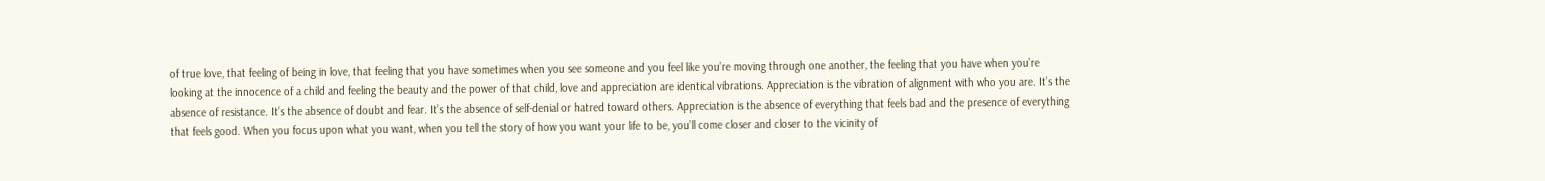of true love, that feeling of being in love, that feeling that you have sometimes when you see someone and you feel like you’re moving through one another, the feeling that you have when you’re looking at the innocence of a child and feeling the beauty and the power of that child, love and appreciation are identical vibrations. Appreciation is the vibration of alignment with who you are. It’s the absence of resistance. It’s the absence of doubt and fear. It’s the absence of self-denial or hatred toward others. Appreciation is the absence of everything that feels bad and the presence of everything that feels good. When you focus upon what you want, when you tell the story of how you want your life to be, you’ll come closer and closer to the vicinity of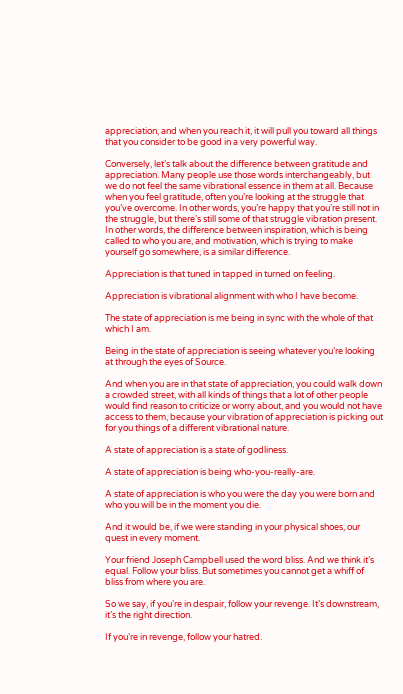appreciation, and when you reach it, it will pull you toward all things that you consider to be good in a very powerful way.

Conversely, let’s talk about the difference between gratitude and appreciation. Many people use those words interchangeably, but we do not feel the same vibrational essence in them at all. Because when you feel gratitude, often you’re looking at the struggle that you’ve overcome. In other words, you’re happy that you’re still not in the struggle, but there’s still some of that struggle vibration present. In other words, the difference between inspiration, which is being called to who you are, and motivation, which is trying to make yourself go somewhere, is a similar difference.

Appreciation is that tuned in tapped in turned on feeling.

Appreciation is vibrational alignment with who I have become.

The state of appreciation is me being in sync with the whole of that which I am.

Being in the state of appreciation is seeing whatever you’re looking at through the eyes of Source.

And when you are in that state of appreciation, you could walk down a crowded street, with all kinds of things that a lot of other people would find reason to criticize or worry about, and you would not have access to them, because your vibration of appreciation is picking out for you things of a different vibrational nature.

A state of appreciation is a state of godliness.

A state of appreciation is being who-you-really-are.

A state of appreciation is who you were the day you were born and who you will be in the moment you die.

And it would be, if we were standing in your physical shoes, our quest in every moment.

Your friend Joseph Campbell used the word bliss. And we think it’s equal. Follow your bliss. But sometimes you cannot get a whiff of bliss from where you are.

So we say, if you’re in despair, follow your revenge. It’s downstream, it’s the right direction.

If you’re in revenge, follow your hatred.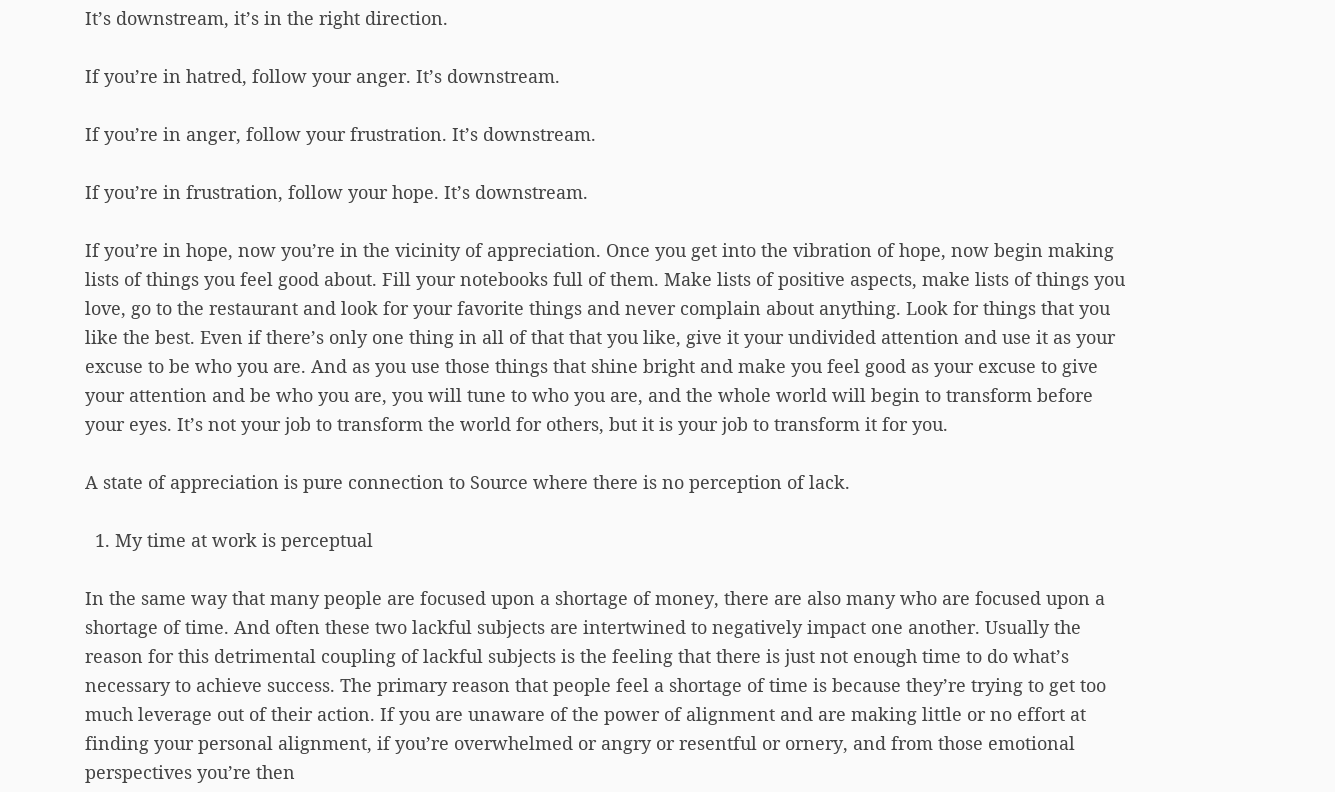It’s downstream, it’s in the right direction.

If you’re in hatred, follow your anger. It’s downstream.

If you’re in anger, follow your frustration. It’s downstream.

If you’re in frustration, follow your hope. It’s downstream.

If you’re in hope, now you’re in the vicinity of appreciation. Once you get into the vibration of hope, now begin making lists of things you feel good about. Fill your notebooks full of them. Make lists of positive aspects, make lists of things you love, go to the restaurant and look for your favorite things and never complain about anything. Look for things that you like the best. Even if there’s only one thing in all of that that you like, give it your undivided attention and use it as your excuse to be who you are. And as you use those things that shine bright and make you feel good as your excuse to give your attention and be who you are, you will tune to who you are, and the whole world will begin to transform before your eyes. It’s not your job to transform the world for others, but it is your job to transform it for you.

A state of appreciation is pure connection to Source where there is no perception of lack.

  1. My time at work is perceptual

In the same way that many people are focused upon a shortage of money, there are also many who are focused upon a shortage of time. And often these two lackful subjects are intertwined to negatively impact one another. Usually the reason for this detrimental coupling of lackful subjects is the feeling that there is just not enough time to do what’s necessary to achieve success. The primary reason that people feel a shortage of time is because they’re trying to get too much leverage out of their action. If you are unaware of the power of alignment and are making little or no effort at finding your personal alignment, if you’re overwhelmed or angry or resentful or ornery, and from those emotional perspectives you’re then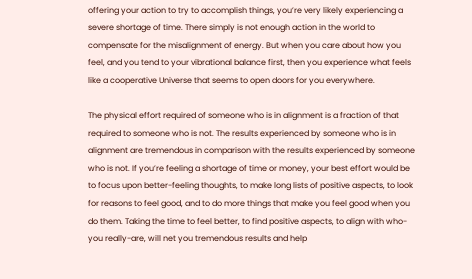offering your action to try to accomplish things, you’re very likely experiencing a severe shortage of time. There simply is not enough action in the world to compensate for the misalignment of energy. But when you care about how you feel, and you tend to your vibrational balance first, then you experience what feels like a cooperative Universe that seems to open doors for you everywhere.

The physical effort required of someone who is in alignment is a fraction of that required to someone who is not. The results experienced by someone who is in alignment are tremendous in comparison with the results experienced by someone who is not. If you’re feeling a shortage of time or money, your best effort would be to focus upon better-feeling thoughts, to make long lists of positive aspects, to look for reasons to feel good, and to do more things that make you feel good when you do them. Taking the time to feel better, to find positive aspects, to align with who-you really-are, will net you tremendous results and help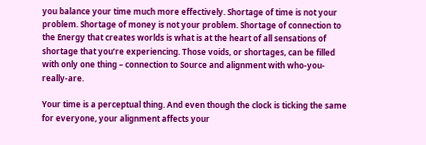you balance your time much more effectively. Shortage of time is not your problem. Shortage of money is not your problem. Shortage of connection to the Energy that creates worlds is what is at the heart of all sensations of shortage that you’re experiencing. Those voids, or shortages, can be filled with only one thing – connection to Source and alignment with who-you-really-are.

Your time is a perceptual thing. And even though the clock is ticking the same for everyone, your alignment affects your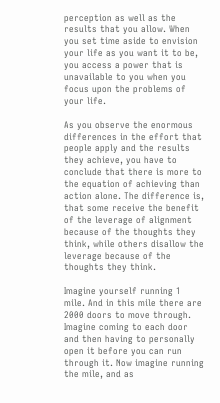perception as well as the results that you allow. When you set time aside to envision your life as you want it to be, you access a power that is unavailable to you when you focus upon the problems of your life.

As you observe the enormous differences in the effort that people apply and the results they achieve, you have to conclude that there is more to the equation of achieving than action alone. The difference is, that some receive the benefit of the leverage of alignment because of the thoughts they think, while others disallow the leverage because of the thoughts they think.

Imagine yourself running 1 mile. And in this mile there are 2000 doors to move through. Imagine coming to each door and then having to personally open it before you can run through it. Now imagine running the mile, and as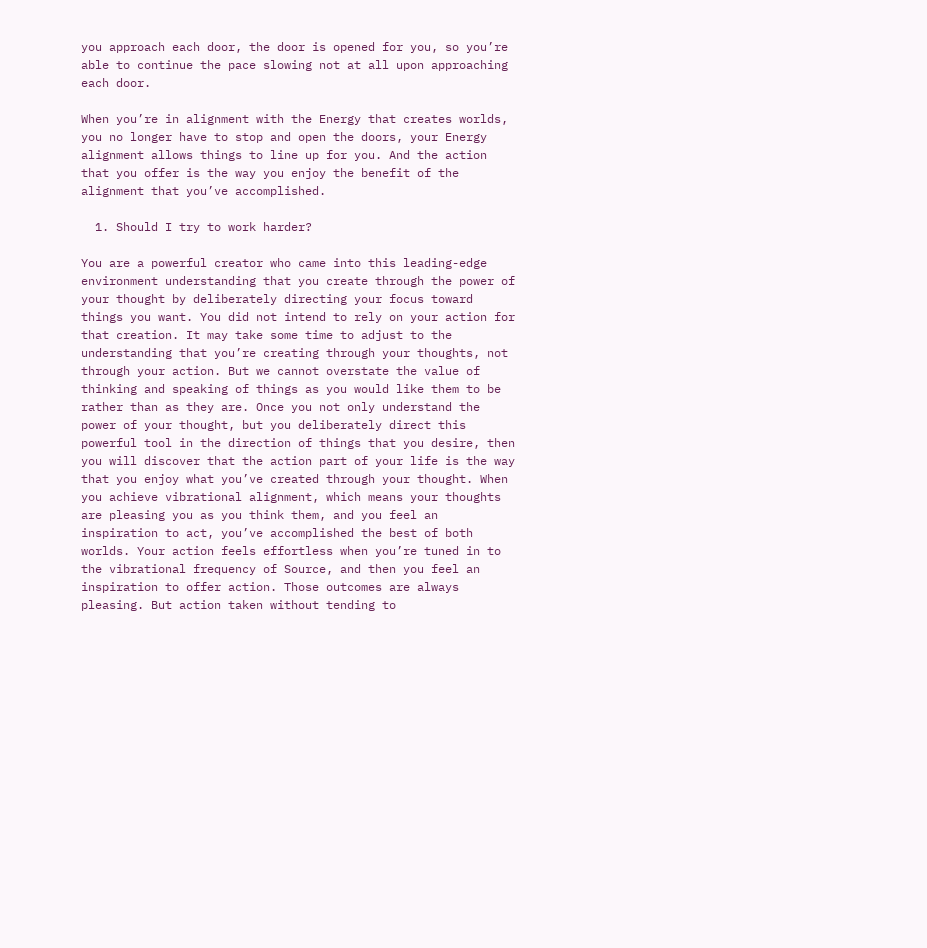you approach each door, the door is opened for you, so you’re able to continue the pace slowing not at all upon approaching each door.

When you’re in alignment with the Energy that creates worlds, you no longer have to stop and open the doors, your Energy alignment allows things to line up for you. And the action that you offer is the way you enjoy the benefit of the alignment that you’ve accomplished.

  1. Should I try to work harder?

You are a powerful creator who came into this leading-edge environment understanding that you create through the power of your thought by deliberately directing your focus toward things you want. You did not intend to rely on your action for that creation. It may take some time to adjust to the understanding that you’re creating through your thoughts, not through your action. But we cannot overstate the value of thinking and speaking of things as you would like them to be rather than as they are. Once you not only understand the power of your thought, but you deliberately direct this powerful tool in the direction of things that you desire, then you will discover that the action part of your life is the way that you enjoy what you’ve created through your thought. When you achieve vibrational alignment, which means your thoughts are pleasing you as you think them, and you feel an inspiration to act, you’ve accomplished the best of both worlds. Your action feels effortless when you’re tuned in to the vibrational frequency of Source, and then you feel an inspiration to offer action. Those outcomes are always pleasing. But action taken without tending to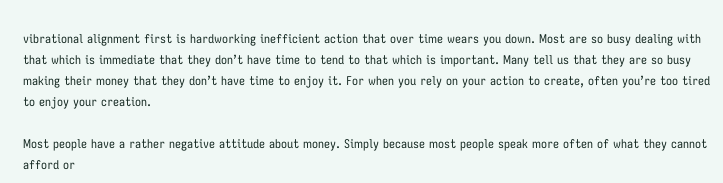vibrational alignment first is hardworking inefficient action that over time wears you down. Most are so busy dealing with that which is immediate that they don’t have time to tend to that which is important. Many tell us that they are so busy making their money that they don’t have time to enjoy it. For when you rely on your action to create, often you’re too tired to enjoy your creation.

Most people have a rather negative attitude about money. Simply because most people speak more often of what they cannot afford or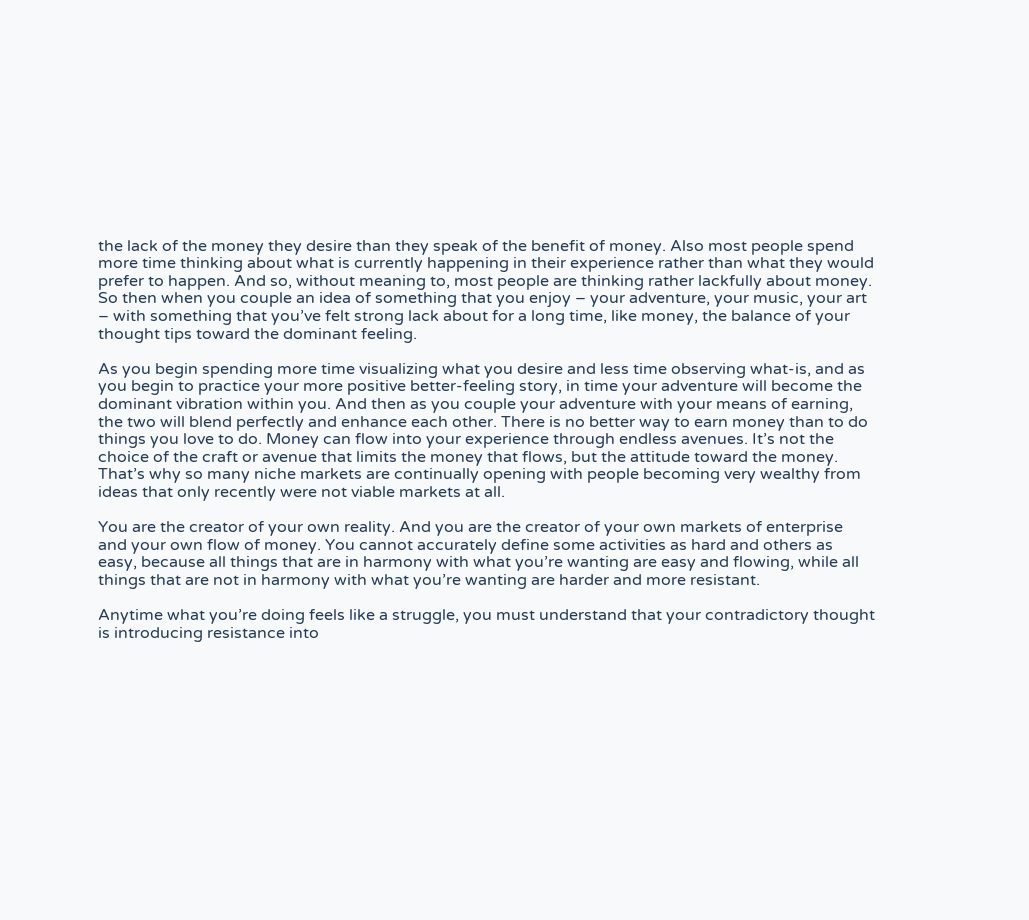the lack of the money they desire than they speak of the benefit of money. Also most people spend more time thinking about what is currently happening in their experience rather than what they would prefer to happen. And so, without meaning to, most people are thinking rather lackfully about money. So then when you couple an idea of something that you enjoy – your adventure, your music, your art – with something that you’ve felt strong lack about for a long time, like money, the balance of your thought tips toward the dominant feeling.

As you begin spending more time visualizing what you desire and less time observing what-is, and as you begin to practice your more positive better-feeling story, in time your adventure will become the dominant vibration within you. And then as you couple your adventure with your means of earning, the two will blend perfectly and enhance each other. There is no better way to earn money than to do things you love to do. Money can flow into your experience through endless avenues. It’s not the choice of the craft or avenue that limits the money that flows, but the attitude toward the money. That’s why so many niche markets are continually opening with people becoming very wealthy from ideas that only recently were not viable markets at all.

You are the creator of your own reality. And you are the creator of your own markets of enterprise and your own flow of money. You cannot accurately define some activities as hard and others as easy, because all things that are in harmony with what you’re wanting are easy and flowing, while all things that are not in harmony with what you’re wanting are harder and more resistant.

Anytime what you’re doing feels like a struggle, you must understand that your contradictory thought is introducing resistance into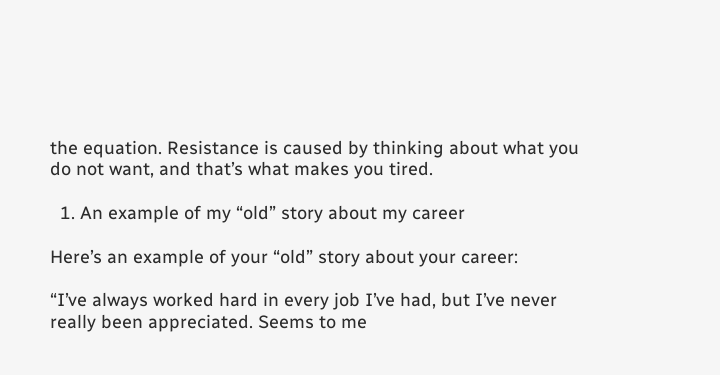the equation. Resistance is caused by thinking about what you do not want, and that’s what makes you tired.

  1. An example of my “old” story about my career

Here’s an example of your “old” story about your career:

“I’ve always worked hard in every job I’ve had, but I’ve never really been appreciated. Seems to me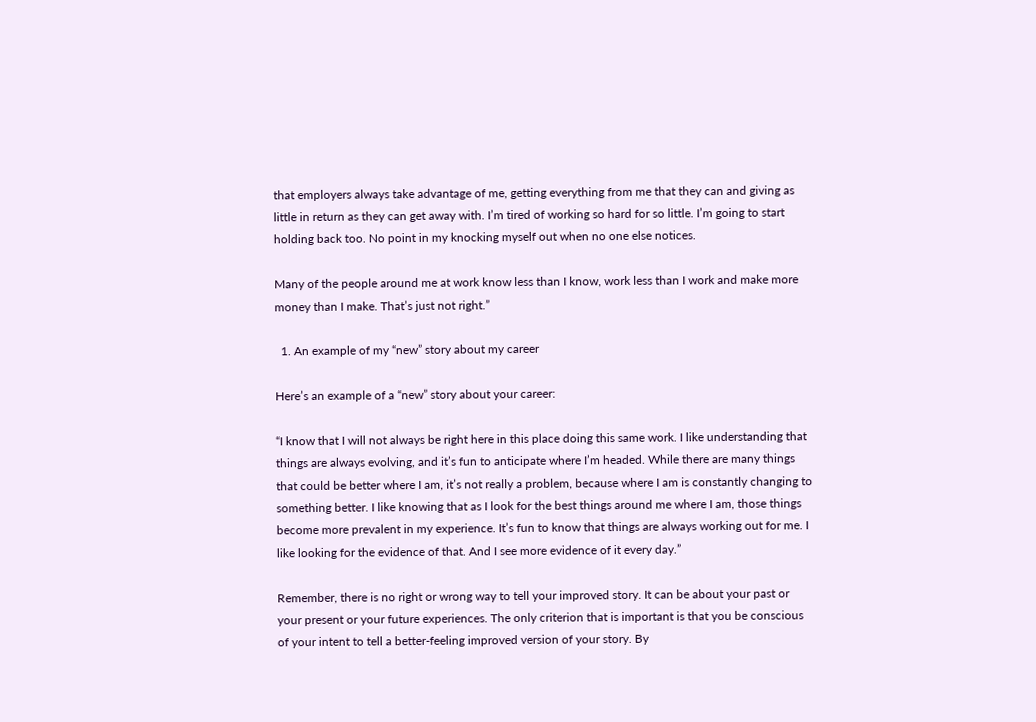that employers always take advantage of me, getting everything from me that they can and giving as little in return as they can get away with. I’m tired of working so hard for so little. I’m going to start holding back too. No point in my knocking myself out when no one else notices.

Many of the people around me at work know less than I know, work less than I work and make more money than I make. That’s just not right.”

  1. An example of my “new” story about my career

Here’s an example of a “new” story about your career:

“I know that I will not always be right here in this place doing this same work. I like understanding that things are always evolving, and it’s fun to anticipate where I’m headed. While there are many things that could be better where I am, it’s not really a problem, because where I am is constantly changing to something better. I like knowing that as I look for the best things around me where I am, those things become more prevalent in my experience. It’s fun to know that things are always working out for me. I like looking for the evidence of that. And I see more evidence of it every day.”

Remember, there is no right or wrong way to tell your improved story. It can be about your past or your present or your future experiences. The only criterion that is important is that you be conscious of your intent to tell a better-feeling improved version of your story. By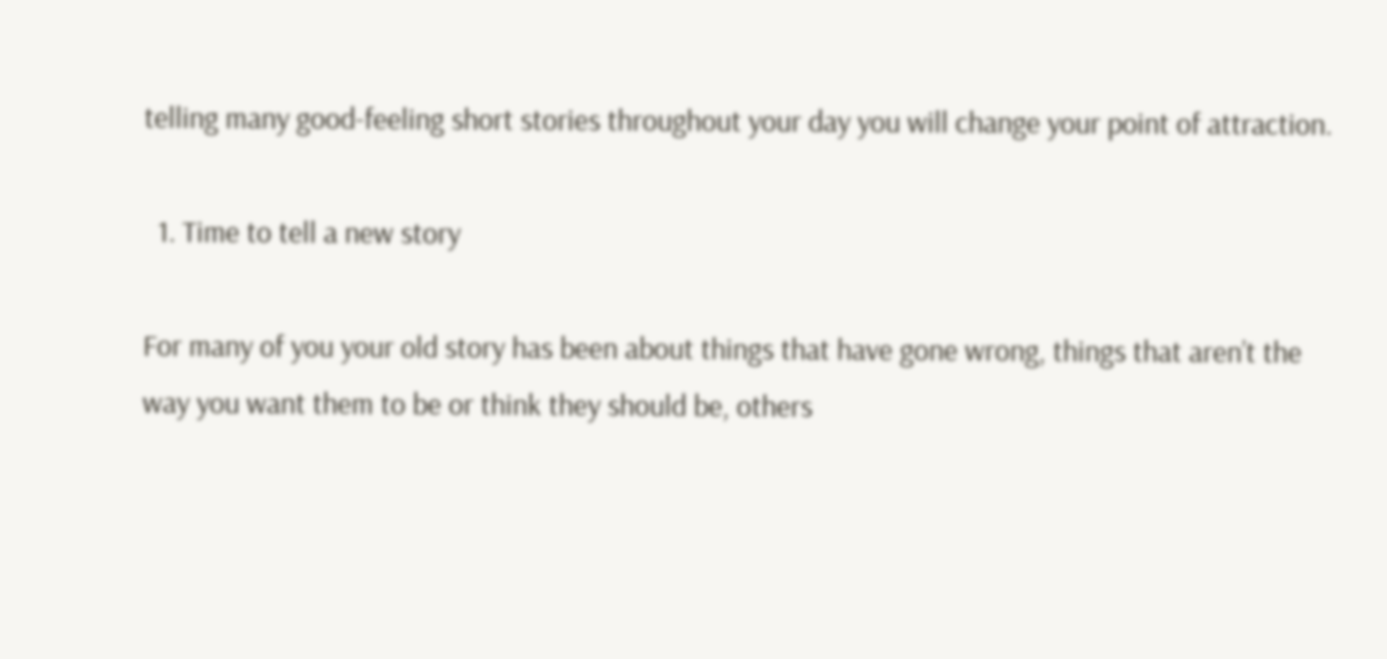telling many good-feeling short stories throughout your day you will change your point of attraction.

  1. Time to tell a new story

For many of you your old story has been about things that have gone wrong, things that aren’t the way you want them to be or think they should be, others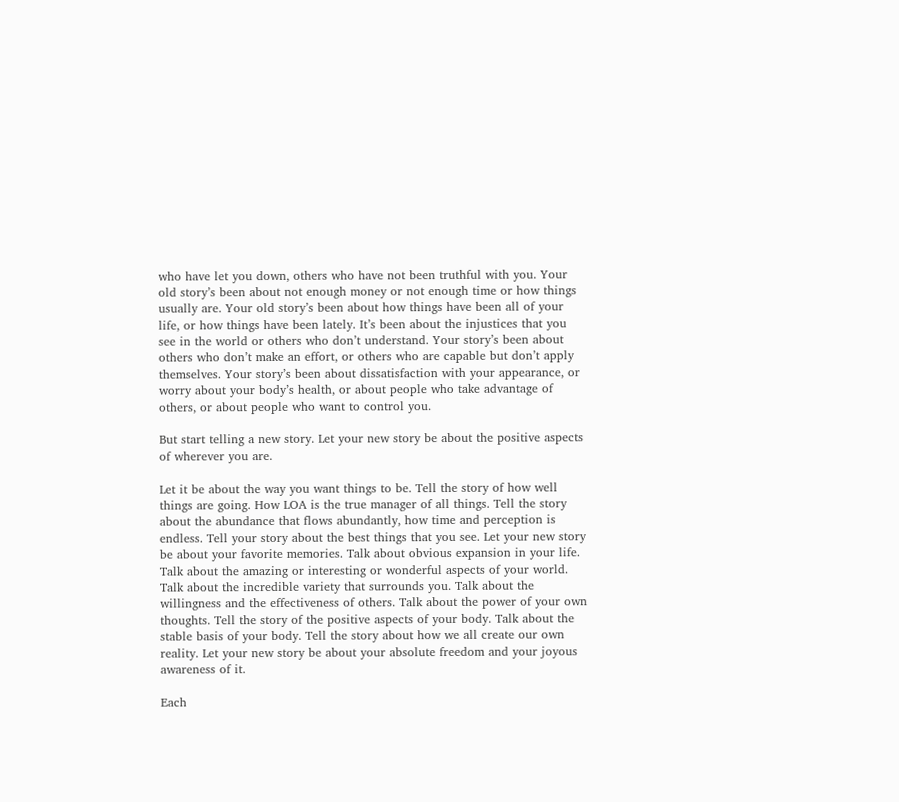who have let you down, others who have not been truthful with you. Your old story’s been about not enough money or not enough time or how things usually are. Your old story’s been about how things have been all of your life, or how things have been lately. It’s been about the injustices that you see in the world or others who don’t understand. Your story’s been about others who don’t make an effort, or others who are capable but don’t apply themselves. Your story’s been about dissatisfaction with your appearance, or worry about your body’s health, or about people who take advantage of others, or about people who want to control you.

But start telling a new story. Let your new story be about the positive aspects of wherever you are.

Let it be about the way you want things to be. Tell the story of how well things are going. How LOA is the true manager of all things. Tell the story about the abundance that flows abundantly, how time and perception is endless. Tell your story about the best things that you see. Let your new story be about your favorite memories. Talk about obvious expansion in your life. Talk about the amazing or interesting or wonderful aspects of your world. Talk about the incredible variety that surrounds you. Talk about the willingness and the effectiveness of others. Talk about the power of your own thoughts. Tell the story of the positive aspects of your body. Talk about the stable basis of your body. Tell the story about how we all create our own reality. Let your new story be about your absolute freedom and your joyous awareness of it.

Each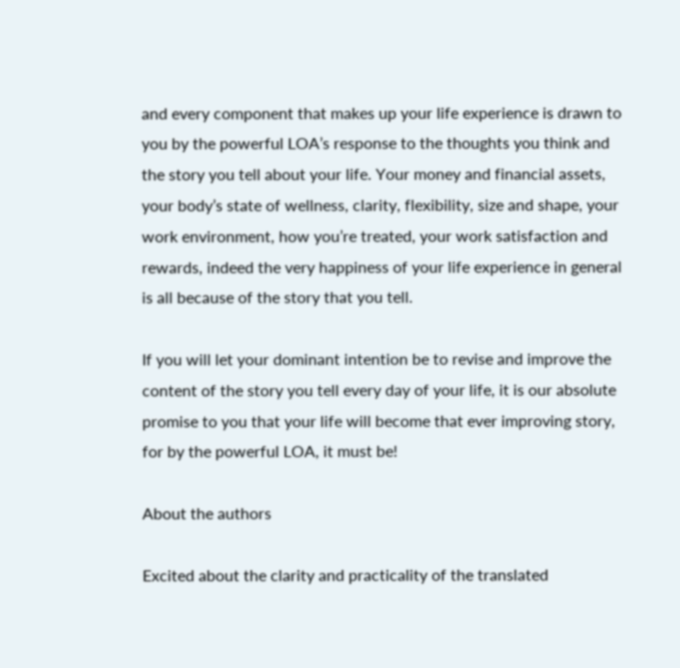and every component that makes up your life experience is drawn to you by the powerful LOA’s response to the thoughts you think and the story you tell about your life. Your money and financial assets, your body’s state of wellness, clarity, flexibility, size and shape, your work environment, how you’re treated, your work satisfaction and rewards, indeed the very happiness of your life experience in general is all because of the story that you tell.

If you will let your dominant intention be to revise and improve the content of the story you tell every day of your life, it is our absolute promise to you that your life will become that ever improving story, for by the powerful LOA, it must be!

About the authors

Excited about the clarity and practicality of the translated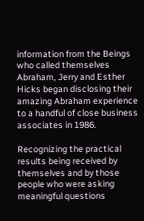information from the Beings who called themselves Abraham, Jerry and Esther Hicks began disclosing their amazing Abraham experience to a handful of close business associates in 1986.

Recognizing the practical results being received by themselves and by those people who were asking meaningful questions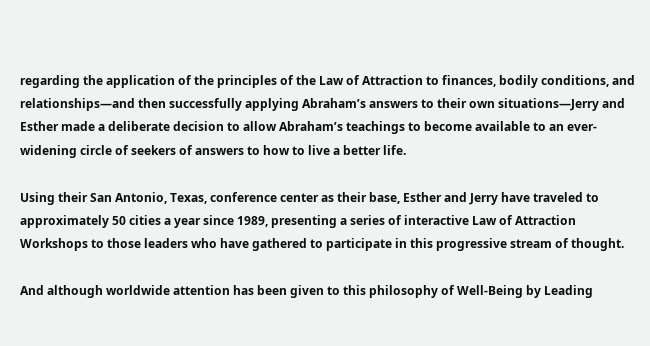regarding the application of the principles of the Law of Attraction to finances, bodily conditions, and relationships—and then successfully applying Abraham’s answers to their own situations—Jerry and Esther made a deliberate decision to allow Abraham’s teachings to become available to an ever-widening circle of seekers of answers to how to live a better life.

Using their San Antonio, Texas, conference center as their base, Esther and Jerry have traveled to approximately 50 cities a year since 1989, presenting a series of interactive Law of Attraction Workshops to those leaders who have gathered to participate in this progressive stream of thought.

And although worldwide attention has been given to this philosophy of Well-Being by Leading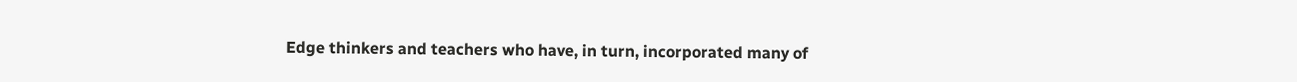Edge thinkers and teachers who have, in turn, incorporated many of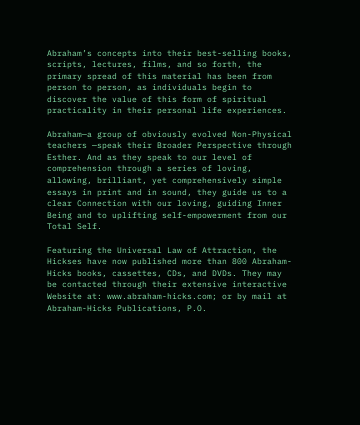Abraham’s concepts into their best-selling books, scripts, lectures, films, and so forth, the primary spread of this material has been from person to person, as individuals begin to discover the value of this form of spiritual practicality in their personal life experiences.

Abraham—a group of obviously evolved Non-Physical teachers —speak their Broader Perspective through Esther. And as they speak to our level of comprehension through a series of loving, allowing, brilliant, yet comprehensively simple essays in print and in sound, they guide us to a clear Connection with our loving, guiding Inner Being and to uplifting self-empowerment from our Total Self.

Featuring the Universal Law of Attraction, the Hickses have now published more than 800 Abraham-Hicks books, cassettes, CDs, and DVDs. They may be contacted through their extensive interactive Website at: www.abraham-hicks.com; or by mail at Abraham-Hicks Publications, P.O.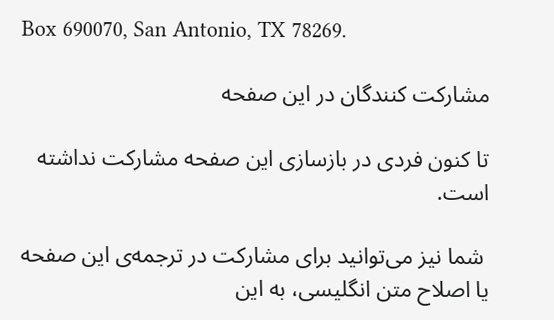Box 690070, San Antonio, TX 78269.

مشارکت کنندگان در این صفحه

تا کنون فردی در بازسازی این صفحه مشارکت نداشته است.

 شما نیز می‌توانید برای مشارکت در ترجمه‌ی این صفحه یا اصلاح متن انگلیسی، به این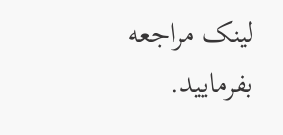لینک مراجعه بفرمایید.